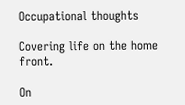Occupational thoughts

Covering life on the home front.

On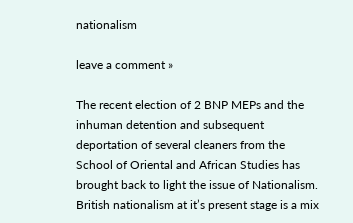nationalism

leave a comment »

The recent election of 2 BNP MEPs and the inhuman detention and subsequent deportation of several cleaners from the School of Oriental and African Studies has brought back to light the issue of Nationalism. British nationalism at it’s present stage is a mix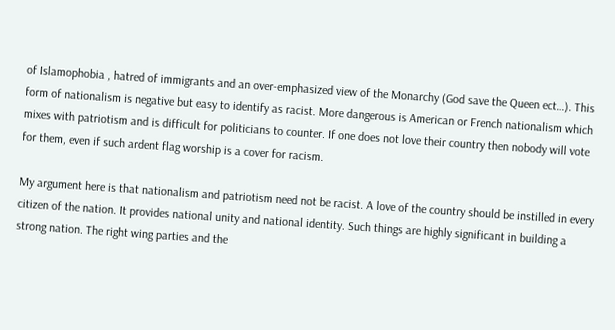of Islamophobia , hatred of immigrants and an over-emphasized view of the Monarchy (God save the Queen ect…). This form of nationalism is negative but easy to identify as racist. More dangerous is American or French nationalism which mixes with patriotism and is difficult for politicians to counter. If one does not love their country then nobody will vote for them, even if such ardent flag worship is a cover for racism.

My argument here is that nationalism and patriotism need not be racist. A love of the country should be instilled in every citizen of the nation. It provides national unity and national identity. Such things are highly significant in building a strong nation. The right wing parties and the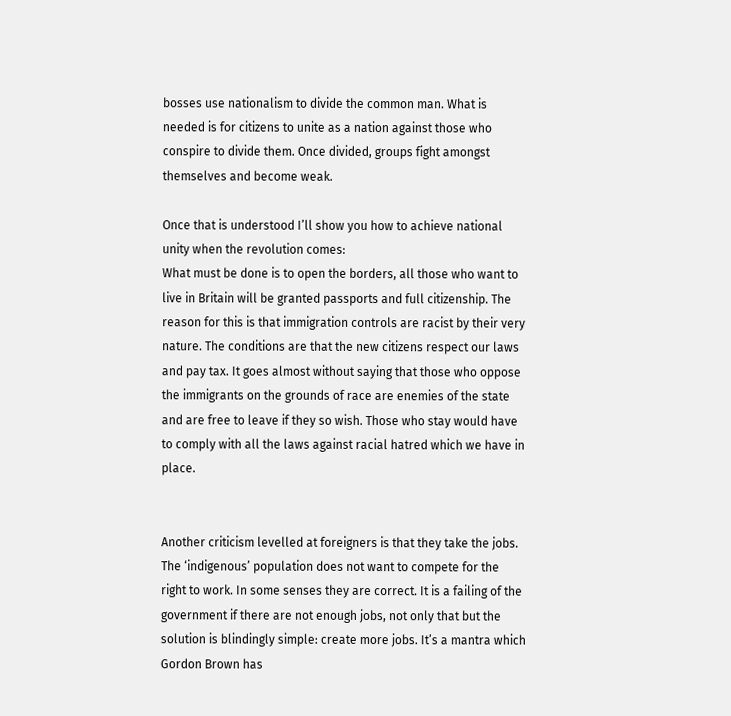bosses use nationalism to divide the common man. What is needed is for citizens to unite as a nation against those who conspire to divide them. Once divided, groups fight amongst themselves and become weak.

Once that is understood I’ll show you how to achieve national unity when the revolution comes:
What must be done is to open the borders, all those who want to live in Britain will be granted passports and full citizenship. The reason for this is that immigration controls are racist by their very nature. The conditions are that the new citizens respect our laws and pay tax. It goes almost without saying that those who oppose the immigrants on the grounds of race are enemies of the state and are free to leave if they so wish. Those who stay would have to comply with all the laws against racial hatred which we have in place.


Another criticism levelled at foreigners is that they take the jobs. The ‘indigenous’ population does not want to compete for the right to work. In some senses they are correct. It is a failing of the government if there are not enough jobs, not only that but the solution is blindingly simple: create more jobs. It’s a mantra which Gordon Brown has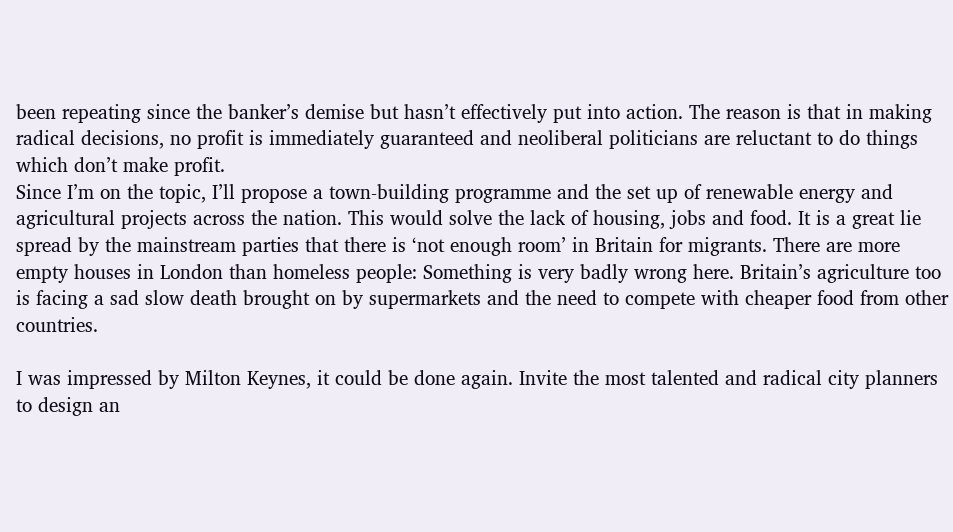been repeating since the banker’s demise but hasn’t effectively put into action. The reason is that in making radical decisions, no profit is immediately guaranteed and neoliberal politicians are reluctant to do things which don’t make profit.
Since I’m on the topic, I’ll propose a town-building programme and the set up of renewable energy and agricultural projects across the nation. This would solve the lack of housing, jobs and food. It is a great lie spread by the mainstream parties that there is ‘not enough room’ in Britain for migrants. There are more empty houses in London than homeless people: Something is very badly wrong here. Britain’s agriculture too is facing a sad slow death brought on by supermarkets and the need to compete with cheaper food from other countries.

I was impressed by Milton Keynes, it could be done again. Invite the most talented and radical city planners to design an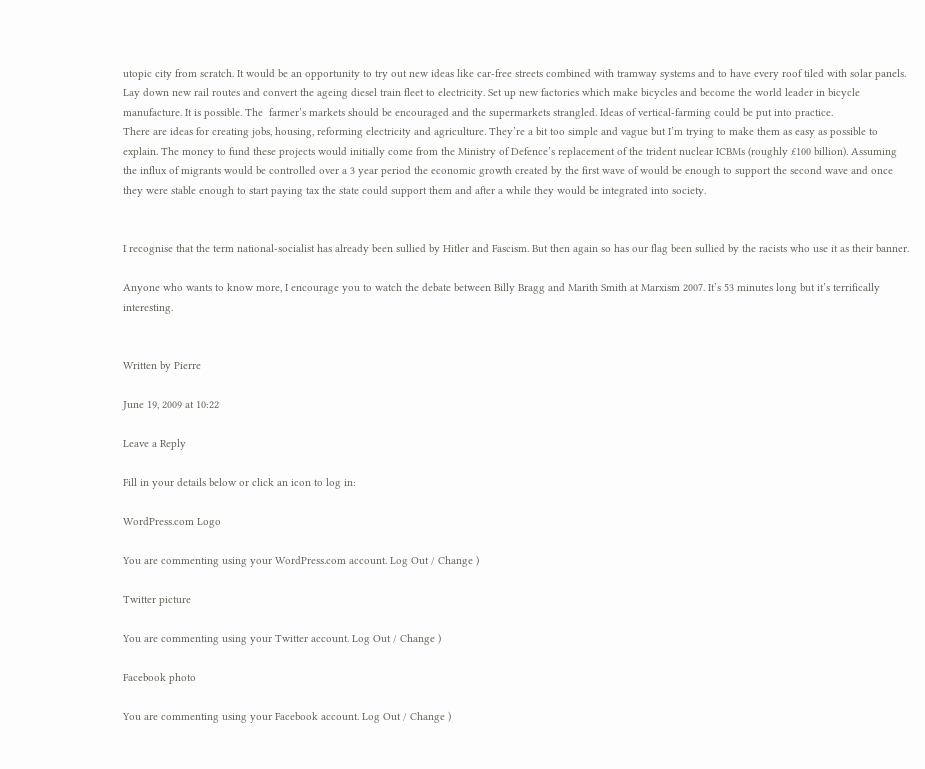utopic city from scratch. It would be an opportunity to try out new ideas like car-free streets combined with tramway systems and to have every roof tiled with solar panels. Lay down new rail routes and convert the ageing diesel train fleet to electricity. Set up new factories which make bicycles and become the world leader in bicycle manufacture. It is possible. The  farmer’s markets should be encouraged and the supermarkets strangled. Ideas of vertical-farming could be put into practice.
There are ideas for creating jobs, housing, reforming electricity and agriculture. They’re a bit too simple and vague but I’m trying to make them as easy as possible to explain. The money to fund these projects would initially come from the Ministry of Defence’s replacement of the trident nuclear ICBMs (roughly £100 billion). Assuming the influx of migrants would be controlled over a 3 year period the economic growth created by the first wave of would be enough to support the second wave and once they were stable enough to start paying tax the state could support them and after a while they would be integrated into society.


I recognise that the term national-socialist has already been sullied by Hitler and Fascism. But then again so has our flag been sullied by the racists who use it as their banner.

Anyone who wants to know more, I encourage you to watch the debate between Billy Bragg and Marith Smith at Marxism 2007. It’s 53 minutes long but it’s terrifically interesting.


Written by Pierre

June 19, 2009 at 10:22

Leave a Reply

Fill in your details below or click an icon to log in:

WordPress.com Logo

You are commenting using your WordPress.com account. Log Out / Change )

Twitter picture

You are commenting using your Twitter account. Log Out / Change )

Facebook photo

You are commenting using your Facebook account. Log Out / Change )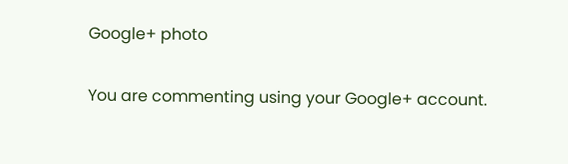Google+ photo

You are commenting using your Google+ account.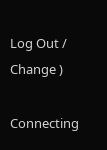Log Out / Change )

Connecting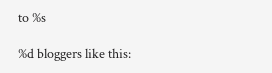to %s

%d bloggers like this: